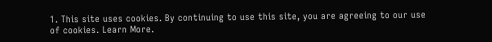1. This site uses cookies. By continuing to use this site, you are agreeing to our use of cookies. Learn More.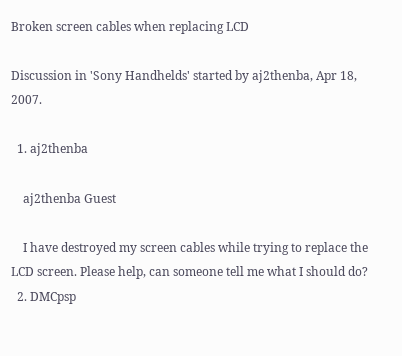Broken screen cables when replacing LCD

Discussion in 'Sony Handhelds' started by aj2thenba, Apr 18, 2007.

  1. aj2thenba

    aj2thenba Guest

    I have destroyed my screen cables while trying to replace the LCD screen. Please help, can someone tell me what I should do?
  2. DMCpsp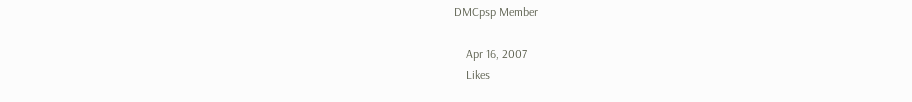DMCpsp Member

    Apr 16, 2007
    Likes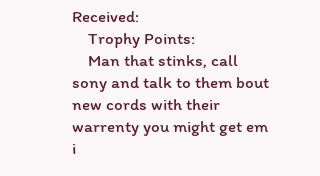Received:
    Trophy Points:
    Man that stinks, call sony and talk to them bout new cords with their warrenty you might get em i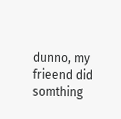dunno, my frieend did somthing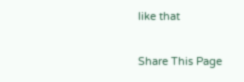like that

Share This Page